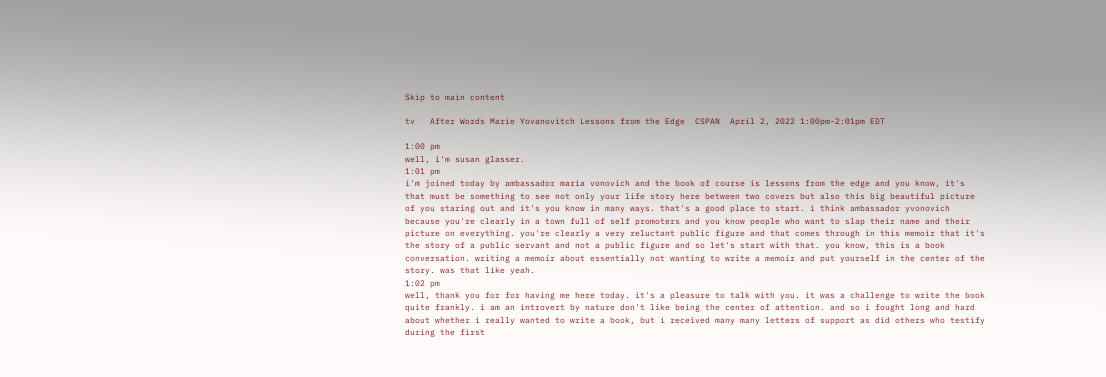Skip to main content

tv   After Words Marie Yovanovitch Lessons from the Edge  CSPAN  April 2, 2022 1:00pm-2:01pm EDT

1:00 pm
well, i'm susan glasser.
1:01 pm
i'm joined today by ambassador maria vonovich and the book of course is lessons from the edge and you know, it's that must be something to see not only your life story here between two covers but also this big beautiful picture of you staring out and it's you know in many ways. that's a good place to start. i think ambassador yvonovich because you're clearly in a town full of self promoters and you know people who want to slap their name and their picture on everything. you're clearly a very reluctant public figure and that comes through in this memoir that it's the story of a public servant and not a public figure and so let's start with that. you know, this is a book conversation. writing a memoir about essentially not wanting to write a memoir and put yourself in the center of the story. was that like yeah.
1:02 pm
well, thank you for for having me here today. it's a pleasure to talk with you. it was a challenge to write the book quite frankly. i am an introvert by nature don't like being the center of attention. and so i fought long and hard about whether i really wanted to write a book, but i received many many letters of support as did others who testify during the first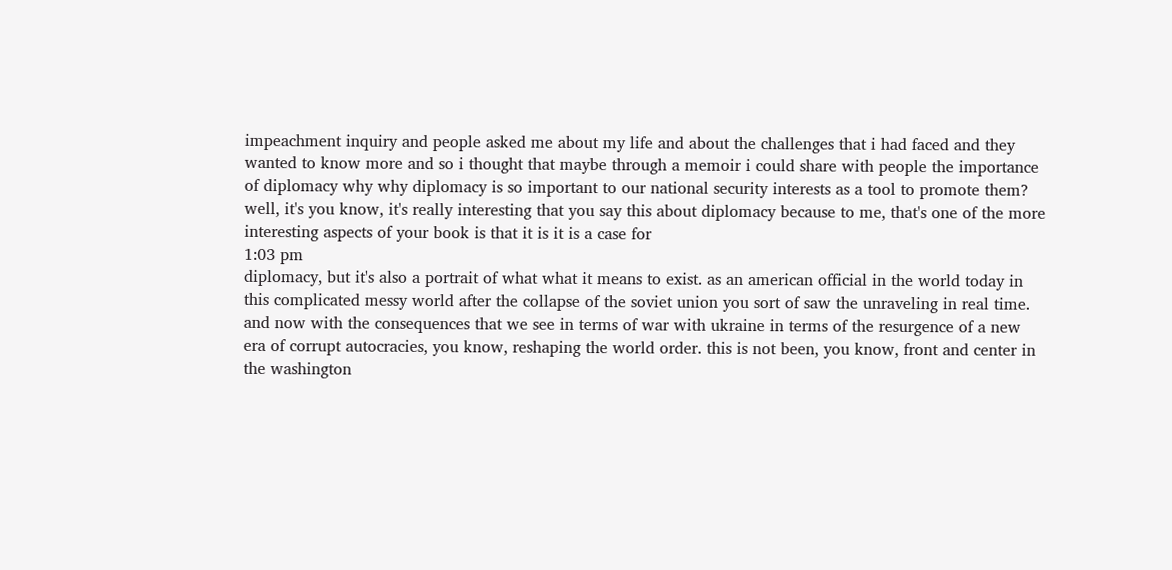impeachment inquiry and people asked me about my life and about the challenges that i had faced and they wanted to know more and so i thought that maybe through a memoir i could share with people the importance of diplomacy why why diplomacy is so important to our national security interests as a tool to promote them? well, it's you know, it's really interesting that you say this about diplomacy because to me, that's one of the more interesting aspects of your book is that it is it is a case for
1:03 pm
diplomacy, but it's also a portrait of what what it means to exist. as an american official in the world today in this complicated messy world after the collapse of the soviet union you sort of saw the unraveling in real time. and now with the consequences that we see in terms of war with ukraine in terms of the resurgence of a new era of corrupt autocracies, you know, reshaping the world order. this is not been, you know, front and center in the washington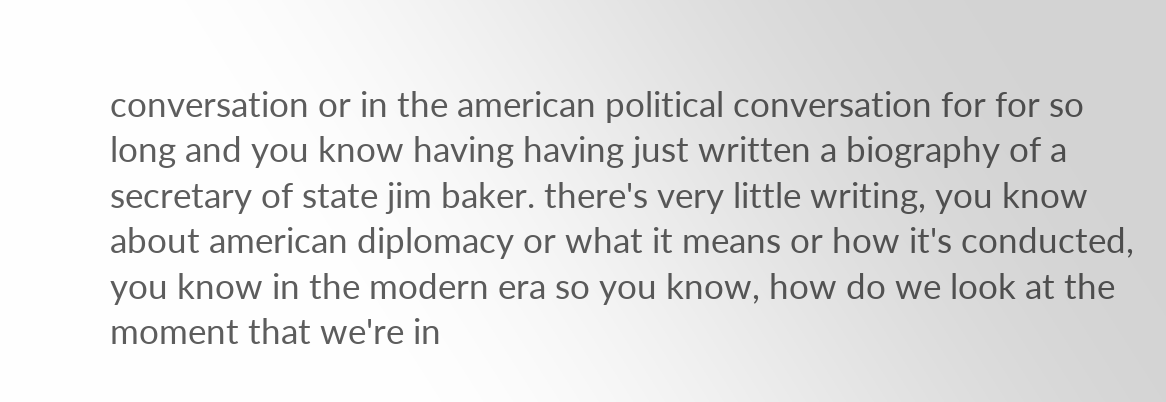conversation or in the american political conversation for for so long and you know having having just written a biography of a secretary of state jim baker. there's very little writing, you know about american diplomacy or what it means or how it's conducted, you know in the modern era so you know, how do we look at the moment that we're in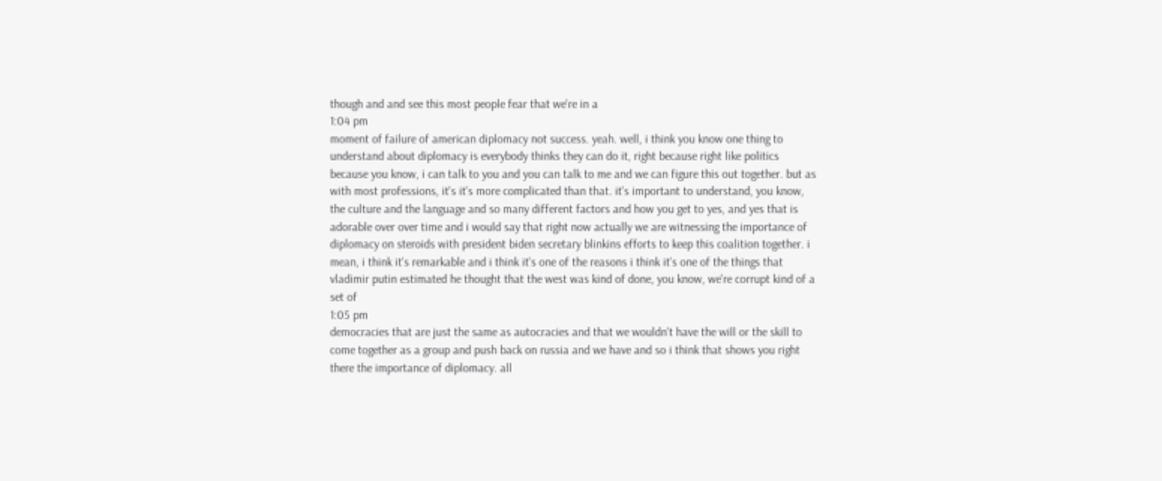though and and see this most people fear that we're in a
1:04 pm
moment of failure of american diplomacy not success. yeah. well, i think you know one thing to understand about diplomacy is everybody thinks they can do it, right because right like politics because you know, i can talk to you and you can talk to me and we can figure this out together. but as with most professions, it's it's more complicated than that. it's important to understand, you know, the culture and the language and so many different factors and how you get to yes, and yes that is adorable over over time and i would say that right now actually we are witnessing the importance of diplomacy on steroids with president biden secretary blinkins efforts to keep this coalition together. i mean, i think it's remarkable and i think it's one of the reasons i think it's one of the things that vladimir putin estimated he thought that the west was kind of done, you know, we're corrupt kind of a set of
1:05 pm
democracies that are just the same as autocracies and that we wouldn't have the will or the skill to come together as a group and push back on russia and we have and so i think that shows you right there the importance of diplomacy. all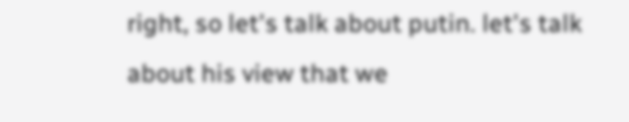right, so let's talk about putin. let's talk about his view that we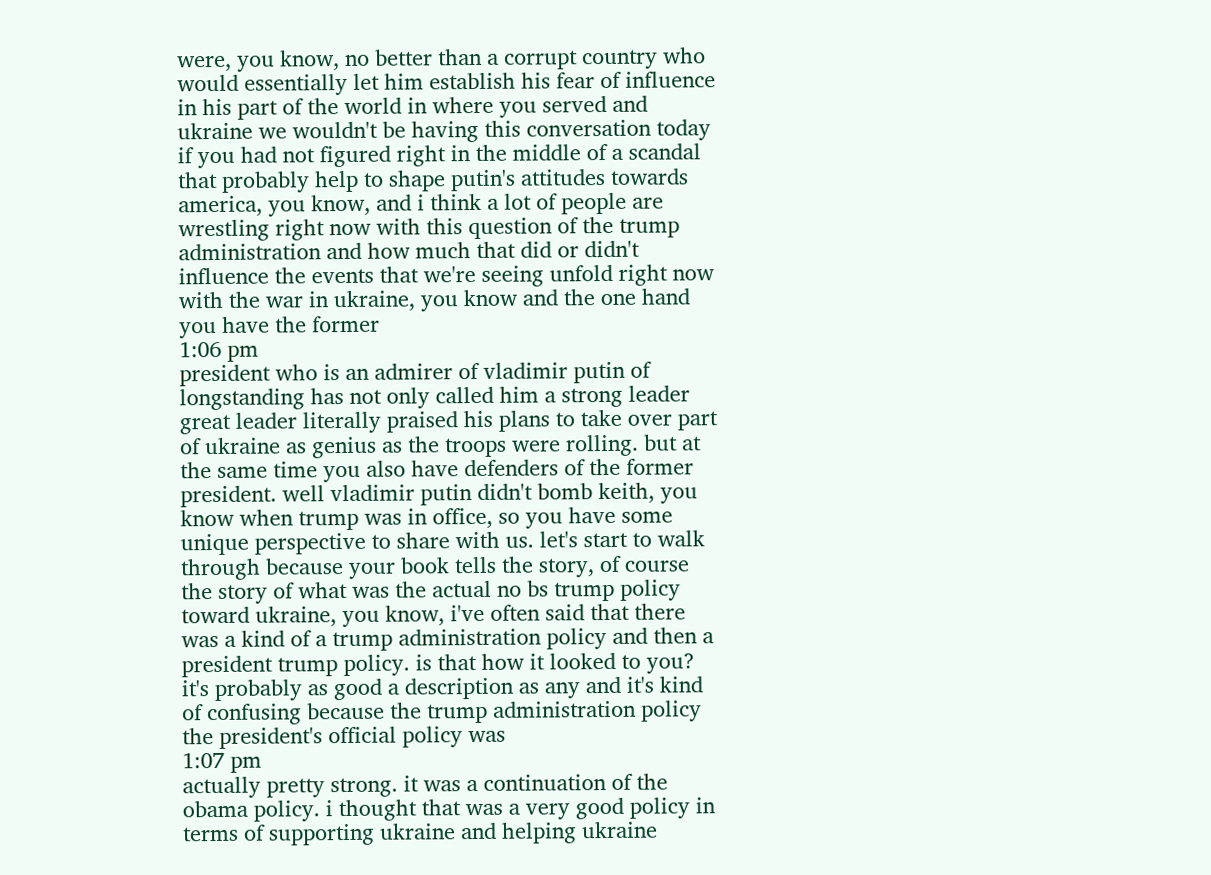were, you know, no better than a corrupt country who would essentially let him establish his fear of influence in his part of the world in where you served and ukraine we wouldn't be having this conversation today if you had not figured right in the middle of a scandal that probably help to shape putin's attitudes towards america, you know, and i think a lot of people are wrestling right now with this question of the trump administration and how much that did or didn't influence the events that we're seeing unfold right now with the war in ukraine, you know and the one hand you have the former
1:06 pm
president who is an admirer of vladimir putin of longstanding has not only called him a strong leader great leader literally praised his plans to take over part of ukraine as genius as the troops were rolling. but at the same time you also have defenders of the former president. well vladimir putin didn't bomb keith, you know when trump was in office, so you have some unique perspective to share with us. let's start to walk through because your book tells the story, of course the story of what was the actual no bs trump policy toward ukraine, you know, i've often said that there was a kind of a trump administration policy and then a president trump policy. is that how it looked to you? it's probably as good a description as any and it's kind of confusing because the trump administration policy the president's official policy was
1:07 pm
actually pretty strong. it was a continuation of the obama policy. i thought that was a very good policy in terms of supporting ukraine and helping ukraine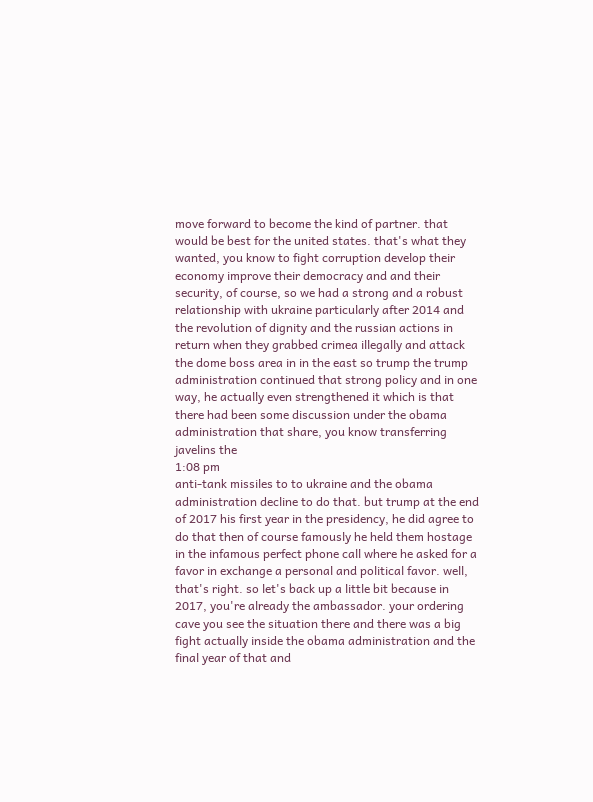move forward to become the kind of partner. that would be best for the united states. that's what they wanted, you know to fight corruption develop their economy improve their democracy and and their security, of course, so we had a strong and a robust relationship with ukraine particularly after 2014 and the revolution of dignity and the russian actions in return when they grabbed crimea illegally and attack the dome boss area in in the east so trump the trump administration continued that strong policy and in one way, he actually even strengthened it which is that there had been some discussion under the obama administration that share, you know transferring javelins the
1:08 pm
anti-tank missiles to to ukraine and the obama administration decline to do that. but trump at the end of 2017 his first year in the presidency, he did agree to do that then of course famously he held them hostage in the infamous perfect phone call where he asked for a favor in exchange a personal and political favor. well, that's right. so let's back up a little bit because in 2017, you're already the ambassador. your ordering cave you see the situation there and there was a big fight actually inside the obama administration and the final year of that and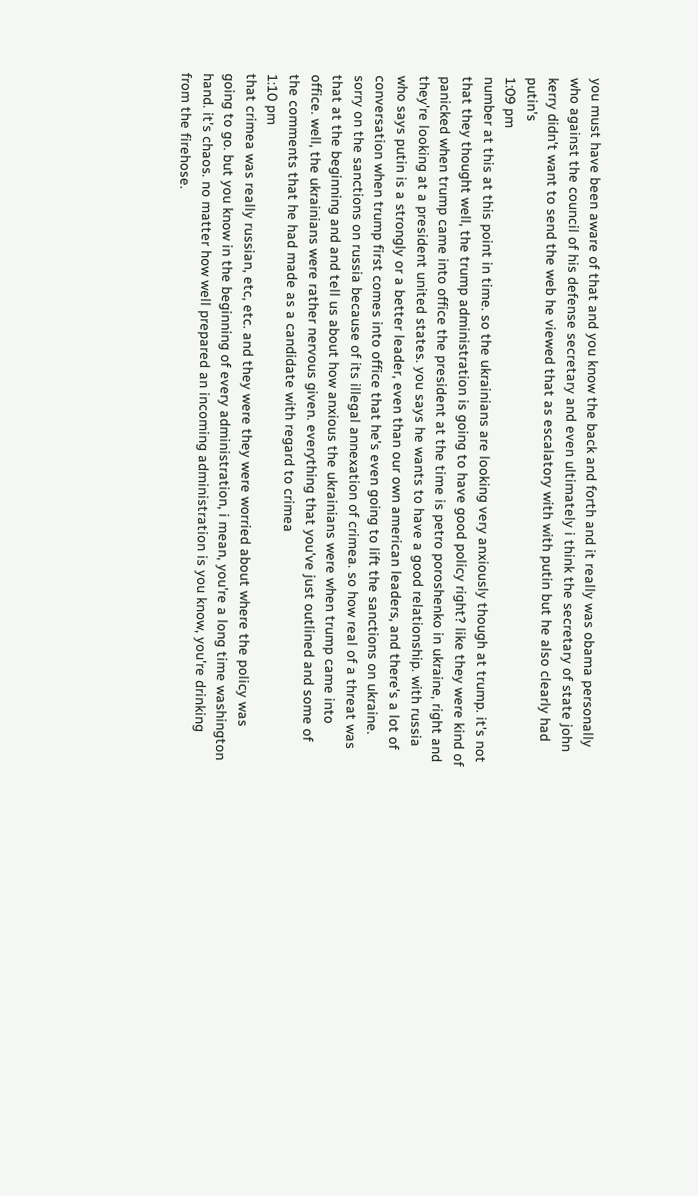you must have been aware of that and you know the back and forth and it really was obama personally who against the council of his defense secretary and even ultimately i think the secretary of state john kerry didn't want to send the web he viewed that as escalatory with with putin but he also clearly had putin's
1:09 pm
number at this at this point in time. so the ukrainians are looking very anxiously though at trump. it's not that they thought well, the trump administration is going to have good policy right? like they were kind of panicked when trump came into office the president at the time is petro poroshenko in ukraine, right and they're looking at a president united states. you says he wants to have a good relationship. with russia who says putin is a strongly or a better leader, even than our own american leaders, and there's a lot of conversation when trump first comes into office that he's even going to lift the sanctions on ukraine. sorry on the sanctions on russia because of its illegal annexation of crimea. so how real of a threat was that at the beginning and and tell us about how anxious the ukrainians were when trump came into office. well, the ukrainians were rather nervous given. everything that you've just outlined and some of the comments that he had made as a candidate with regard to crimea
1:10 pm
that crimea was really russian, etc, etc. and they were they were worried about where the policy was going to go. but you know in the beginning of every administration, i mean, you're a long time washington hand. it's chaos. no matter how well prepared an incoming administration is you know, you're drinking from the firehose.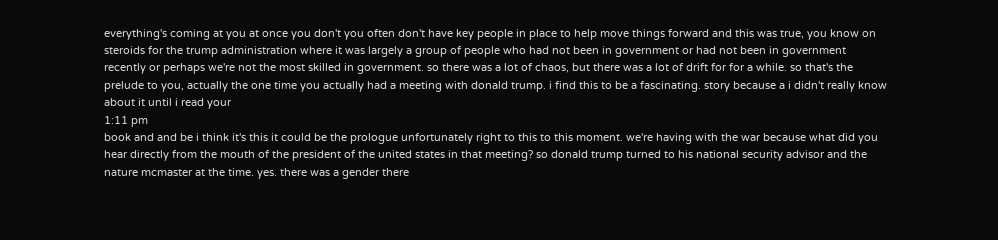everything's coming at you at once you don't you often don't have key people in place to help move things forward and this was true, you know on steroids for the trump administration where it was largely a group of people who had not been in government or had not been in government recently or perhaps we're not the most skilled in government. so there was a lot of chaos, but there was a lot of drift for for a while. so that's the prelude to you, actually the one time you actually had a meeting with donald trump. i find this to be a fascinating. story because a i didn't really know about it until i read your
1:11 pm
book and and be i think it's this it could be the prologue unfortunately right to this to this moment. we're having with the war because what did you hear directly from the mouth of the president of the united states in that meeting? so donald trump turned to his national security advisor and the nature mcmaster at the time. yes. there was a gender there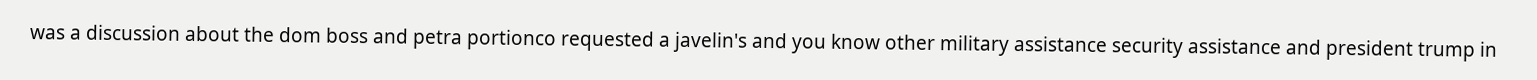was a discussion about the dom boss and petra portionco requested a javelin's and you know other military assistance security assistance and president trump in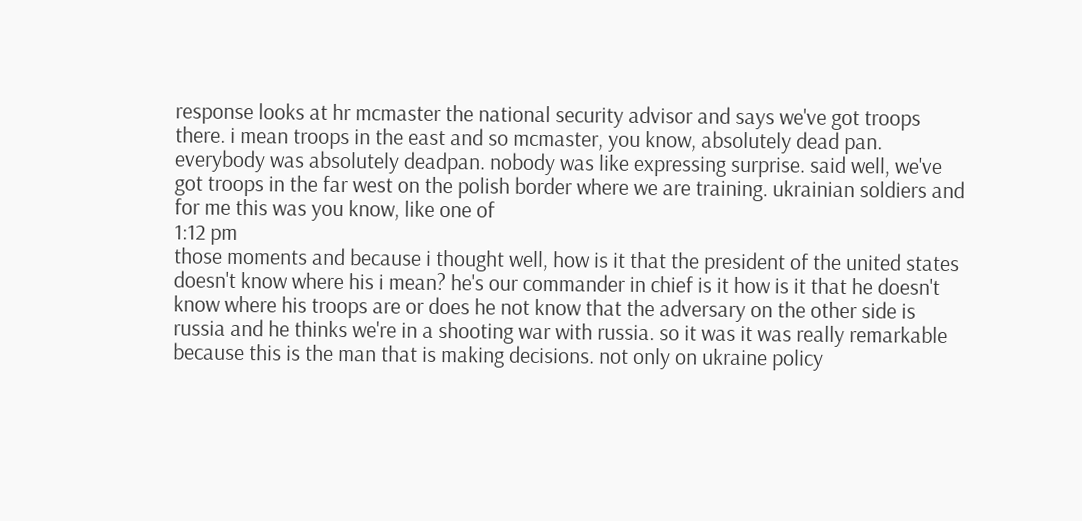response looks at hr mcmaster the national security advisor and says we've got troops there. i mean troops in the east and so mcmaster, you know, absolutely dead pan. everybody was absolutely deadpan. nobody was like expressing surprise. said well, we've got troops in the far west on the polish border where we are training. ukrainian soldiers and for me this was you know, like one of
1:12 pm
those moments and because i thought well, how is it that the president of the united states doesn't know where his i mean? he's our commander in chief is it how is it that he doesn't know where his troops are or does he not know that the adversary on the other side is russia and he thinks we're in a shooting war with russia. so it was it was really remarkable because this is the man that is making decisions. not only on ukraine policy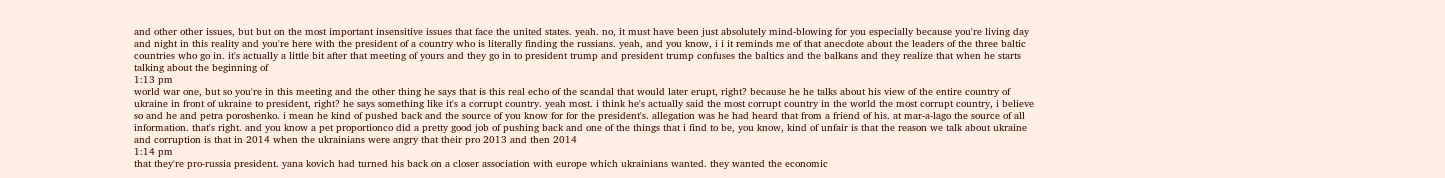and other other issues, but but on the most important insensitive issues that face the united states. yeah. no, it must have been just absolutely mind-blowing for you especially because you're living day and night in this reality and you're here with the president of a country who is literally finding the russians. yeah, and you know, i i it reminds me of that anecdote about the leaders of the three baltic countries who go in. it's actually a little bit after that meeting of yours and they go in to president trump and president trump confuses the baltics and the balkans and they realize that when he starts talking about the beginning of
1:13 pm
world war one, but so you're in this meeting and the other thing he says that is this real echo of the scandal that would later erupt, right? because he he talks about his view of the entire country of ukraine in front of ukraine to president, right? he says something like it's a corrupt country. yeah most. i think he's actually said the most corrupt country in the world the most corrupt country, i believe so and he and petra poroshenko. i mean he kind of pushed back and the source of you know for for the president's. allegation was he had heard that from a friend of his. at mar-a-lago the source of all information. that's right. and you know a pet proportionco did a pretty good job of pushing back and one of the things that i find to be, you know, kind of unfair is that the reason we talk about ukraine and corruption is that in 2014 when the ukrainians were angry that their pro 2013 and then 2014
1:14 pm
that they're pro-russia president. yana kovich had turned his back on a closer association with europe which ukrainians wanted. they wanted the economic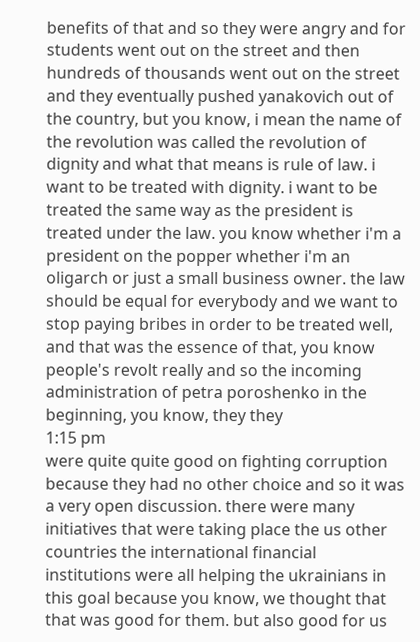benefits of that and so they were angry and for students went out on the street and then hundreds of thousands went out on the street and they eventually pushed yanakovich out of the country, but you know, i mean the name of the revolution was called the revolution of dignity and what that means is rule of law. i want to be treated with dignity. i want to be treated the same way as the president is treated under the law. you know whether i'm a president on the popper whether i'm an oligarch or just a small business owner. the law should be equal for everybody and we want to stop paying bribes in order to be treated well, and that was the essence of that, you know people's revolt really and so the incoming administration of petra poroshenko in the beginning, you know, they they
1:15 pm
were quite quite good on fighting corruption because they had no other choice and so it was a very open discussion. there were many initiatives that were taking place the us other countries the international financial institutions were all helping the ukrainians in this goal because you know, we thought that that was good for them. but also good for us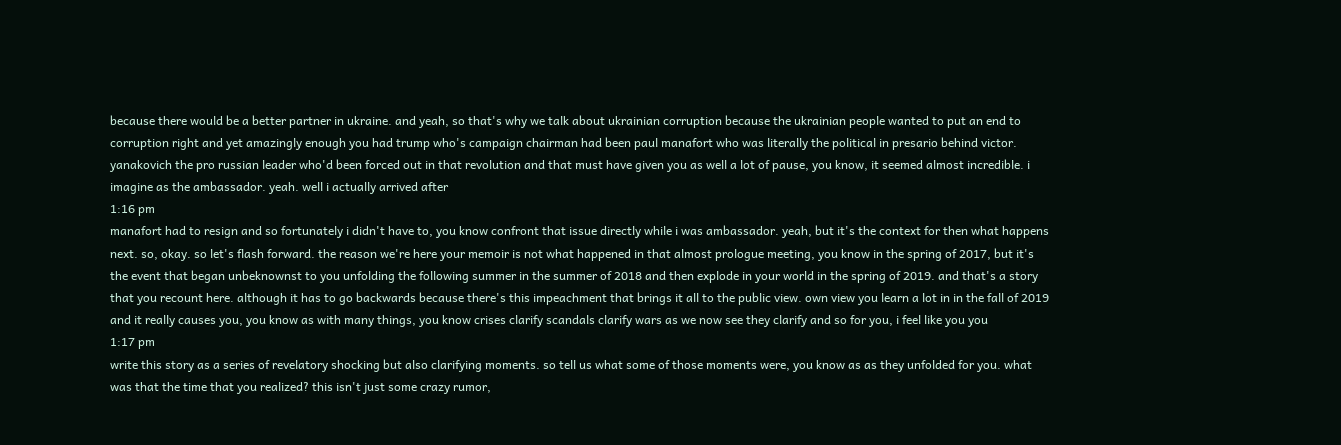because there would be a better partner in ukraine. and yeah, so that's why we talk about ukrainian corruption because the ukrainian people wanted to put an end to corruption right and yet amazingly enough you had trump who's campaign chairman had been paul manafort who was literally the political in presario behind victor. yanakovich the pro russian leader who'd been forced out in that revolution and that must have given you as well a lot of pause, you know, it seemed almost incredible. i imagine as the ambassador. yeah. well i actually arrived after
1:16 pm
manafort had to resign and so fortunately i didn't have to, you know confront that issue directly while i was ambassador. yeah, but it's the context for then what happens next. so, okay. so let's flash forward. the reason we're here your memoir is not what happened in that almost prologue meeting, you know in the spring of 2017, but it's the event that began unbeknownst to you unfolding the following summer in the summer of 2018 and then explode in your world in the spring of 2019. and that's a story that you recount here. although it has to go backwards because there's this impeachment that brings it all to the public view. own view you learn a lot in in the fall of 2019 and it really causes you, you know as with many things, you know crises clarify scandals clarify wars as we now see they clarify and so for you, i feel like you you
1:17 pm
write this story as a series of revelatory shocking but also clarifying moments. so tell us what some of those moments were, you know as as they unfolded for you. what was that the time that you realized? this isn't just some crazy rumor,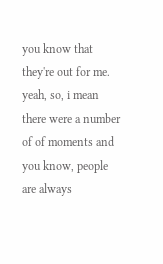you know that they're out for me. yeah, so, i mean there were a number of of moments and you know, people are always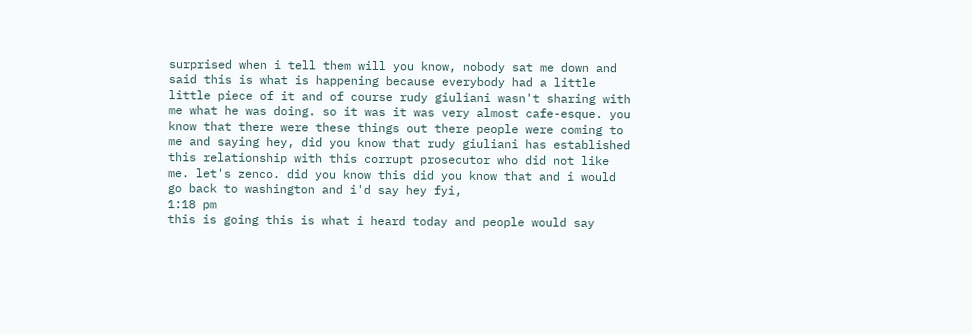surprised when i tell them will you know, nobody sat me down and said this is what is happening because everybody had a little little piece of it and of course rudy giuliani wasn't sharing with me what he was doing. so it was it was very almost cafe-esque. you know that there were these things out there people were coming to me and saying hey, did you know that rudy giuliani has established this relationship with this corrupt prosecutor who did not like me. let's zenco. did you know this did you know that and i would go back to washington and i'd say hey fyi,
1:18 pm
this is going this is what i heard today and people would say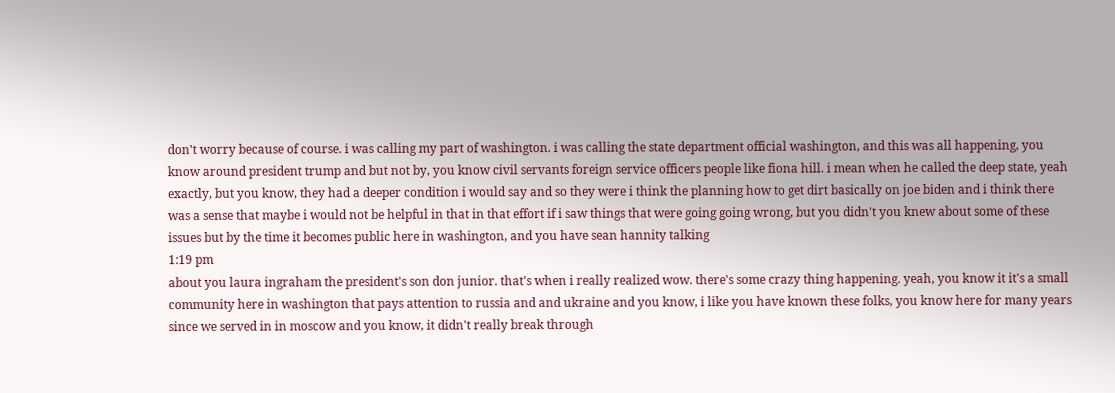don't worry because of course. i was calling my part of washington. i was calling the state department official washington, and this was all happening, you know around president trump and but not by, you know civil servants foreign service officers people like fiona hill. i mean when he called the deep state, yeah exactly, but you know, they had a deeper condition i would say and so they were i think the planning how to get dirt basically on joe biden and i think there was a sense that maybe i would not be helpful in that in that effort if i saw things that were going going wrong, but you didn't you knew about some of these issues but by the time it becomes public here in washington, and you have sean hannity talking
1:19 pm
about you laura ingraham the president's son don junior. that's when i really realized wow. there's some crazy thing happening. yeah, you know it it's a small community here in washington that pays attention to russia and and ukraine and you know, i like you have known these folks, you know here for many years since we served in in moscow and you know, it didn't really break through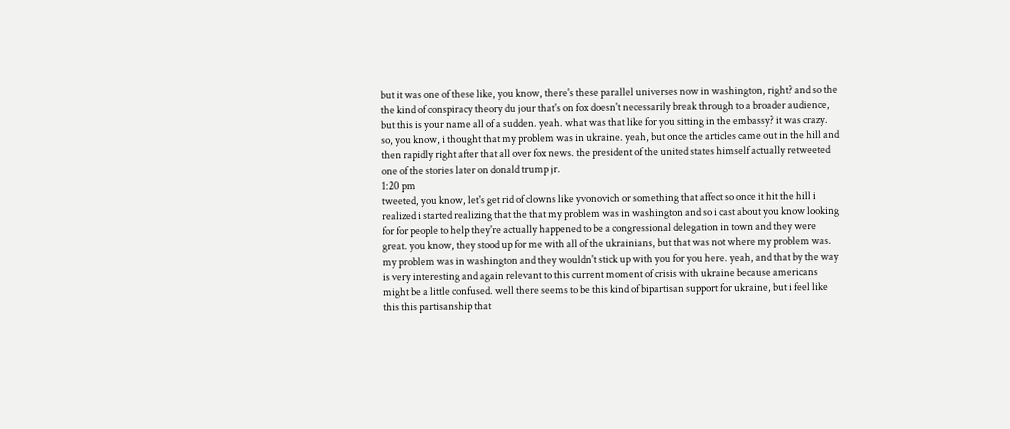but it was one of these like, you know, there's these parallel universes now in washington, right? and so the the kind of conspiracy theory du jour that's on fox doesn't necessarily break through to a broader audience, but this is your name all of a sudden. yeah. what was that like for you sitting in the embassy? it was crazy. so, you know, i thought that my problem was in ukraine. yeah, but once the articles came out in the hill and then rapidly right after that all over fox news. the president of the united states himself actually retweeted one of the stories later on donald trump jr.
1:20 pm
tweeted, you know, let's get rid of clowns like yvonovich or something that affect so once it hit the hill i realized i started realizing that the that my problem was in washington and so i cast about you know looking for for people to help they're actually happened to be a congressional delegation in town and they were great. you know, they stood up for me with all of the ukrainians, but that was not where my problem was. my problem was in washington and they wouldn't stick up with you for you here. yeah, and that by the way is very interesting and again relevant to this current moment of crisis with ukraine because americans might be a little confused. well there seems to be this kind of bipartisan support for ukraine, but i feel like this this partisanship that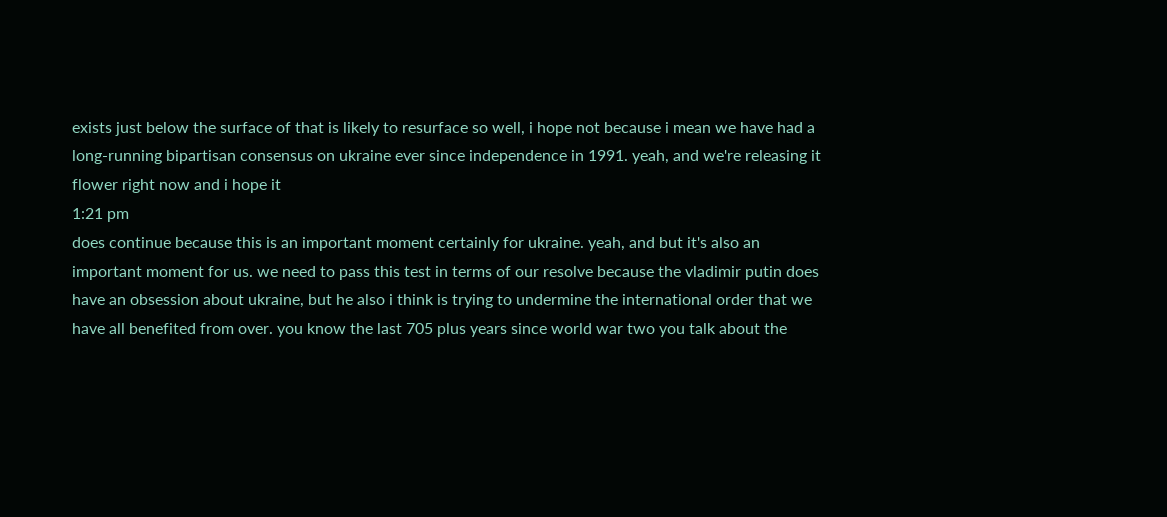exists just below the surface of that is likely to resurface so well, i hope not because i mean we have had a long-running bipartisan consensus on ukraine ever since independence in 1991. yeah, and we're releasing it flower right now and i hope it
1:21 pm
does continue because this is an important moment certainly for ukraine. yeah, and but it's also an important moment for us. we need to pass this test in terms of our resolve because the vladimir putin does have an obsession about ukraine, but he also i think is trying to undermine the international order that we have all benefited from over. you know the last 705 plus years since world war two you talk about the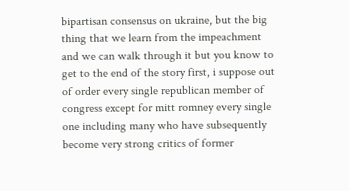bipartisan consensus on ukraine, but the big thing that we learn from the impeachment and we can walk through it but you know to get to the end of the story first, i suppose out of order every single republican member of congress except for mitt romney every single one including many who have subsequently become very strong critics of former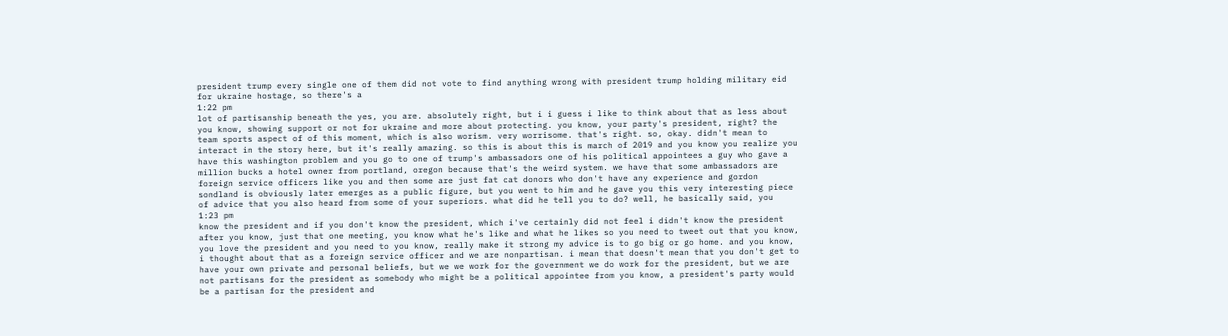president trump every single one of them did not vote to find anything wrong with president trump holding military eid for ukraine hostage, so there's a
1:22 pm
lot of partisanship beneath the yes, you are. absolutely right, but i i guess i like to think about that as less about you know, showing support or not for ukraine and more about protecting. you know, your party's president, right? the team sports aspect of of this moment, which is also worism. very worrisome. that's right. so, okay. didn't mean to interact in the story here, but it's really amazing. so this is about this is march of 2019 and you know you realize you have this washington problem and you go to one of trump's ambassadors one of his political appointees a guy who gave a million bucks a hotel owner from portland, oregon because that's the weird system. we have that some ambassadors are foreign service officers like you and then some are just fat cat donors who don't have any experience and gordon sondland is obviously later emerges as a public figure, but you went to him and he gave you this very interesting piece of advice that you also heard from some of your superiors. what did he tell you to do? well, he basically said, you
1:23 pm
know the president and if you don't know the president, which i've certainly did not feel i didn't know the president after you know, just that one meeting, you know what he's like and what he likes so you need to tweet out that you know, you love the president and you need to you know, really make it strong my advice is to go big or go home. and you know, i thought about that as a foreign service officer and we are nonpartisan. i mean that doesn't mean that you don't get to have your own private and personal beliefs, but we we work for the government we do work for the president, but we are not partisans for the president as somebody who might be a political appointee from you know, a president's party would be a partisan for the president and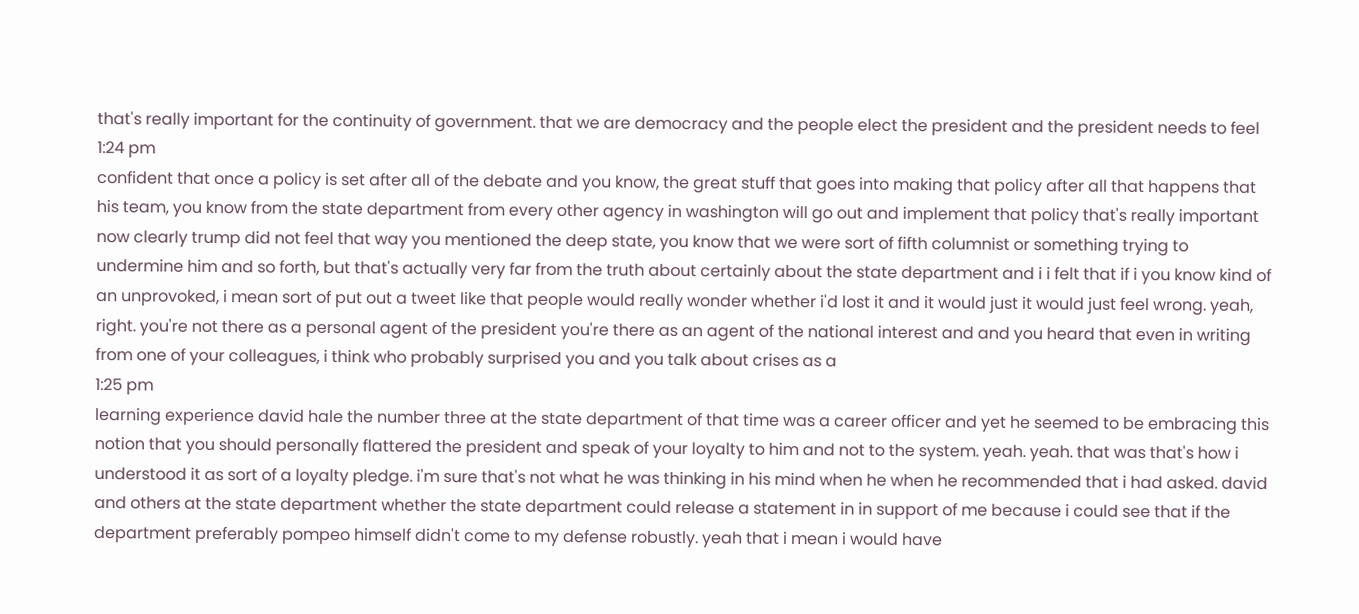that's really important for the continuity of government. that we are democracy and the people elect the president and the president needs to feel
1:24 pm
confident that once a policy is set after all of the debate and you know, the great stuff that goes into making that policy after all that happens that his team, you know from the state department from every other agency in washington will go out and implement that policy that's really important now clearly trump did not feel that way you mentioned the deep state, you know that we were sort of fifth columnist or something trying to undermine him and so forth, but that's actually very far from the truth about certainly about the state department and i i felt that if i you know kind of an unprovoked, i mean sort of put out a tweet like that people would really wonder whether i'd lost it and it would just it would just feel wrong. yeah, right. you're not there as a personal agent of the president you're there as an agent of the national interest and and you heard that even in writing from one of your colleagues, i think who probably surprised you and you talk about crises as a
1:25 pm
learning experience david hale the number three at the state department of that time was a career officer and yet he seemed to be embracing this notion that you should personally flattered the president and speak of your loyalty to him and not to the system. yeah. yeah. that was that's how i understood it as sort of a loyalty pledge. i'm sure that's not what he was thinking in his mind when he when he recommended that i had asked. david and others at the state department whether the state department could release a statement in in support of me because i could see that if the department preferably pompeo himself didn't come to my defense robustly. yeah that i mean i would have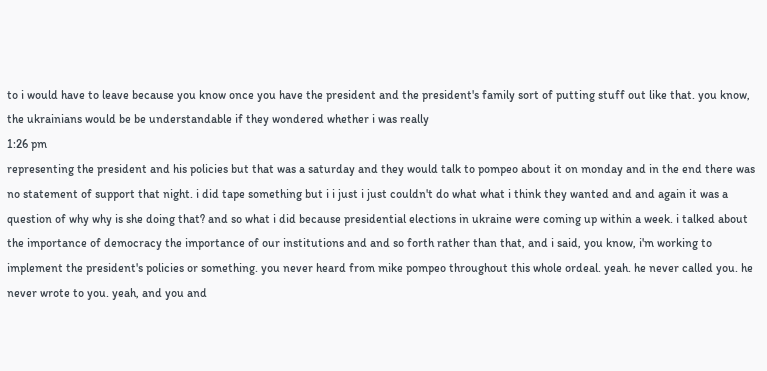to i would have to leave because you know once you have the president and the president's family sort of putting stuff out like that. you know, the ukrainians would be be understandable if they wondered whether i was really
1:26 pm
representing the president and his policies but that was a saturday and they would talk to pompeo about it on monday and in the end there was no statement of support that night. i did tape something but i i just i just couldn't do what what i think they wanted and and again it was a question of why why is she doing that? and so what i did because presidential elections in ukraine were coming up within a week. i talked about the importance of democracy the importance of our institutions and and so forth rather than that, and i said, you know, i'm working to implement the president's policies or something. you never heard from mike pompeo throughout this whole ordeal. yeah. he never called you. he never wrote to you. yeah, and you and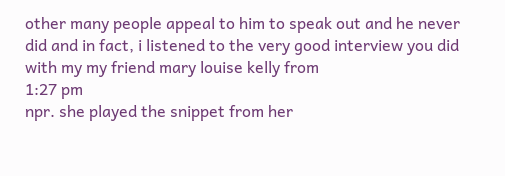other many people appeal to him to speak out and he never did and in fact, i listened to the very good interview you did with my my friend mary louise kelly from
1:27 pm
npr. she played the snippet from her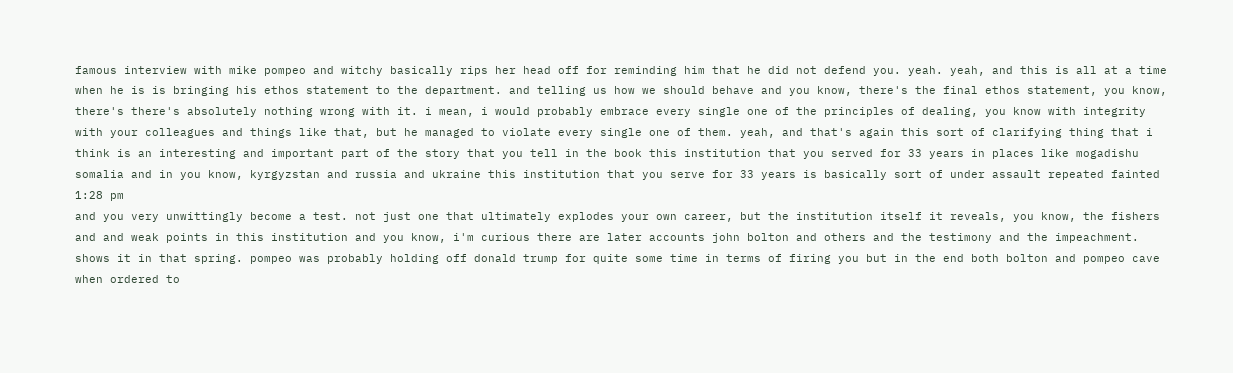famous interview with mike pompeo and witchy basically rips her head off for reminding him that he did not defend you. yeah. yeah, and this is all at a time when he is is bringing his ethos statement to the department. and telling us how we should behave and you know, there's the final ethos statement, you know, there's there's absolutely nothing wrong with it. i mean, i would probably embrace every single one of the principles of dealing, you know with integrity with your colleagues and things like that, but he managed to violate every single one of them. yeah, and that's again this sort of clarifying thing that i think is an interesting and important part of the story that you tell in the book this institution that you served for 33 years in places like mogadishu somalia and in you know, kyrgyzstan and russia and ukraine this institution that you serve for 33 years is basically sort of under assault repeated fainted
1:28 pm
and you very unwittingly become a test. not just one that ultimately explodes your own career, but the institution itself it reveals, you know, the fishers and and weak points in this institution and you know, i'm curious there are later accounts john bolton and others and the testimony and the impeachment. shows it in that spring. pompeo was probably holding off donald trump for quite some time in terms of firing you but in the end both bolton and pompeo cave when ordered to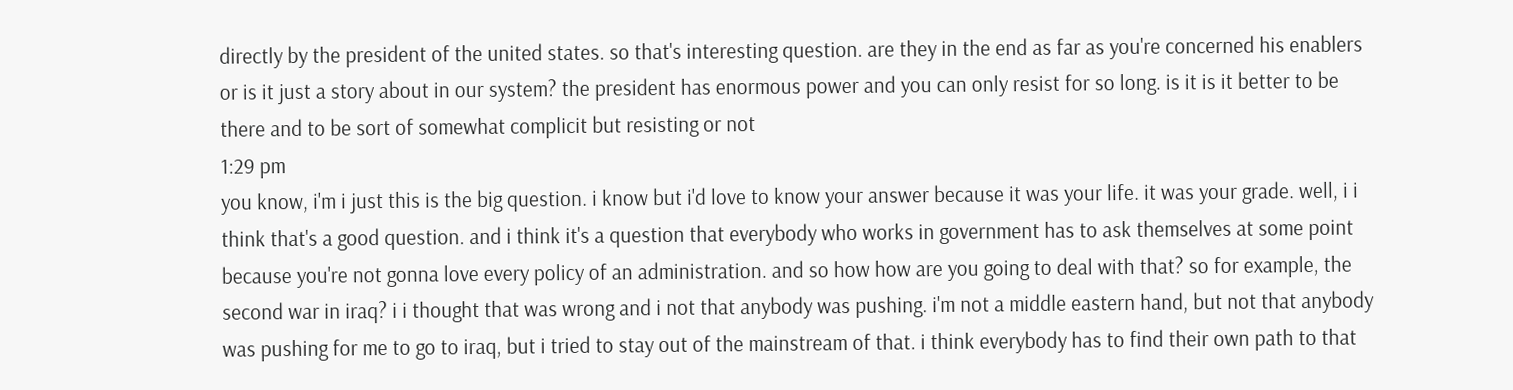directly by the president of the united states. so that's interesting question. are they in the end as far as you're concerned his enablers or is it just a story about in our system? the president has enormous power and you can only resist for so long. is it is it better to be there and to be sort of somewhat complicit but resisting or not
1:29 pm
you know, i'm i just this is the big question. i know but i'd love to know your answer because it was your life. it was your grade. well, i i think that's a good question. and i think it's a question that everybody who works in government has to ask themselves at some point because you're not gonna love every policy of an administration. and so how how are you going to deal with that? so for example, the second war in iraq? i i thought that was wrong and i not that anybody was pushing. i'm not a middle eastern hand, but not that anybody was pushing for me to go to iraq, but i tried to stay out of the mainstream of that. i think everybody has to find their own path to that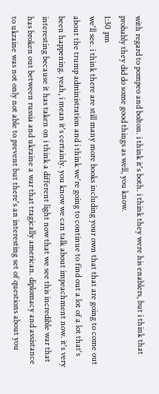with regard to pompeo and bolton. i think it's both. i think they were his enablers, but i think that probably they did do some good things as well, you know.
1:30 pm
we'll see. i think there are still many more books including your own that that are going to come out about the trump administration and i think we're going to continue to find out a lot of a lot that's been happening. yeah, i mean it's certainly. you know we can talk about impeachment now. it's very interesting because it has taken on i think a different light now that we see this incredible war that has broken out between russia and ukraine a war that tragically american. diplomacy and assistance to ukraine was not only not able to prevent but there's an interesting set of questions about you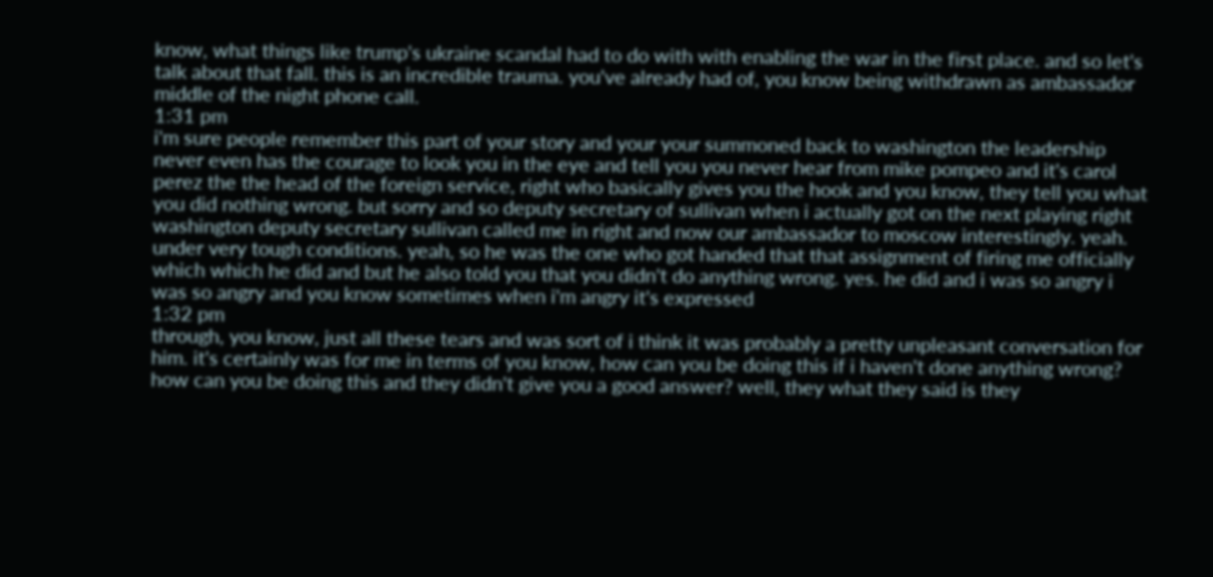know, what things like trump's ukraine scandal had to do with with enabling the war in the first place. and so let's talk about that fall. this is an incredible trauma. you've already had of, you know being withdrawn as ambassador middle of the night phone call.
1:31 pm
i'm sure people remember this part of your story and your your summoned back to washington the leadership never even has the courage to look you in the eye and tell you you never hear from mike pompeo and it's carol perez the the head of the foreign service, right who basically gives you the hook and you know, they tell you what you did nothing wrong. but sorry and so deputy secretary of sullivan when i actually got on the next playing right washington deputy secretary sullivan called me in right and now our ambassador to moscow interestingly. yeah. under very tough conditions. yeah, so he was the one who got handed that that assignment of firing me officially which which he did and but he also told you that you didn't do anything wrong. yes. he did and i was so angry i was so angry and you know sometimes when i'm angry it's expressed
1:32 pm
through, you know, just all these tears and was sort of i think it was probably a pretty unpleasant conversation for him. it's certainly was for me in terms of you know, how can you be doing this if i haven't done anything wrong? how can you be doing this and they didn't give you a good answer? well, they what they said is they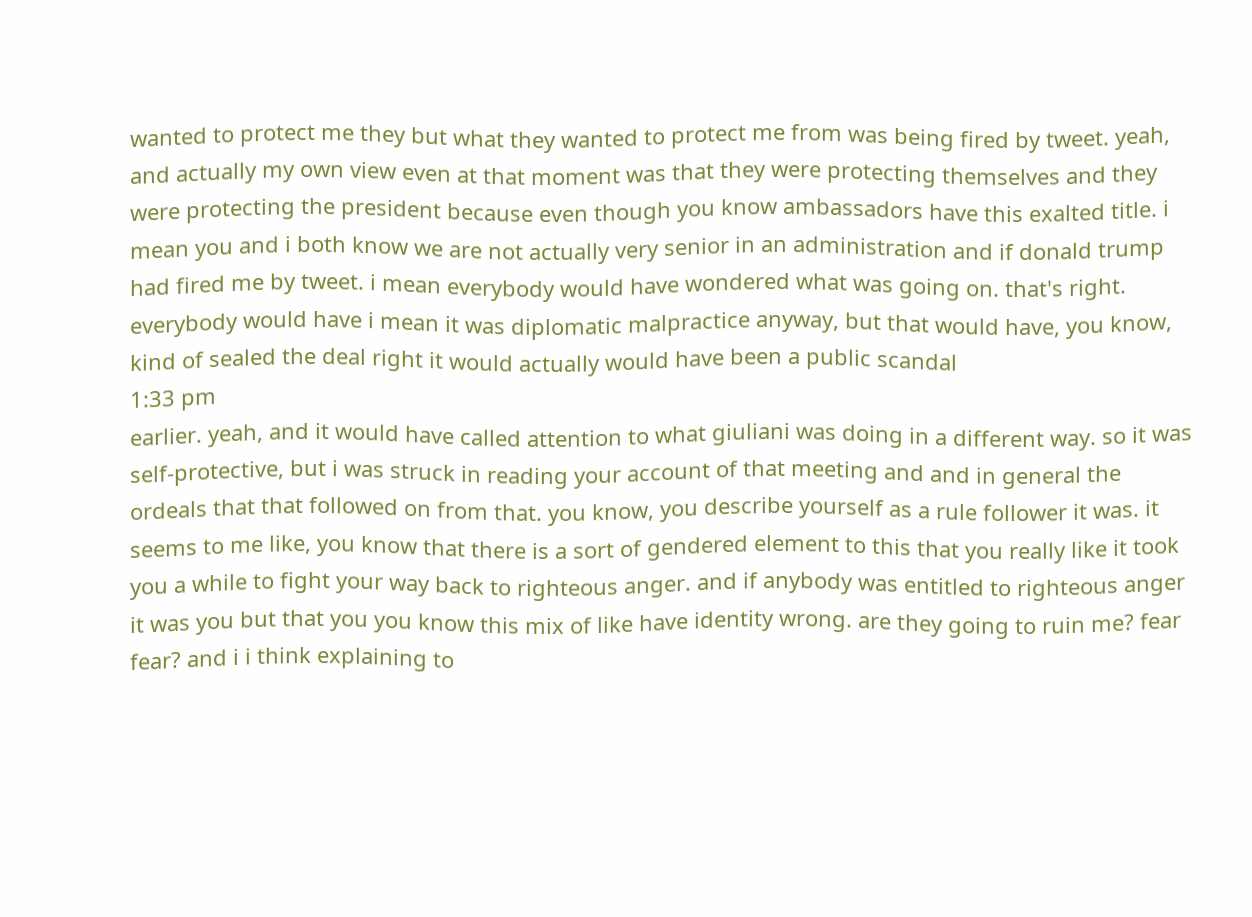wanted to protect me they but what they wanted to protect me from was being fired by tweet. yeah, and actually my own view even at that moment was that they were protecting themselves and they were protecting the president because even though you know ambassadors have this exalted title. i mean you and i both know we are not actually very senior in an administration and if donald trump had fired me by tweet. i mean everybody would have wondered what was going on. that's right. everybody would have i mean it was diplomatic malpractice anyway, but that would have, you know, kind of sealed the deal right it would actually would have been a public scandal
1:33 pm
earlier. yeah, and it would have called attention to what giuliani was doing in a different way. so it was self-protective, but i was struck in reading your account of that meeting and and in general the ordeals that that followed on from that. you know, you describe yourself as a rule follower it was. it seems to me like, you know that there is a sort of gendered element to this that you really like it took you a while to fight your way back to righteous anger. and if anybody was entitled to righteous anger it was you but that you you know this mix of like have identity wrong. are they going to ruin me? fear fear? and i i think explaining to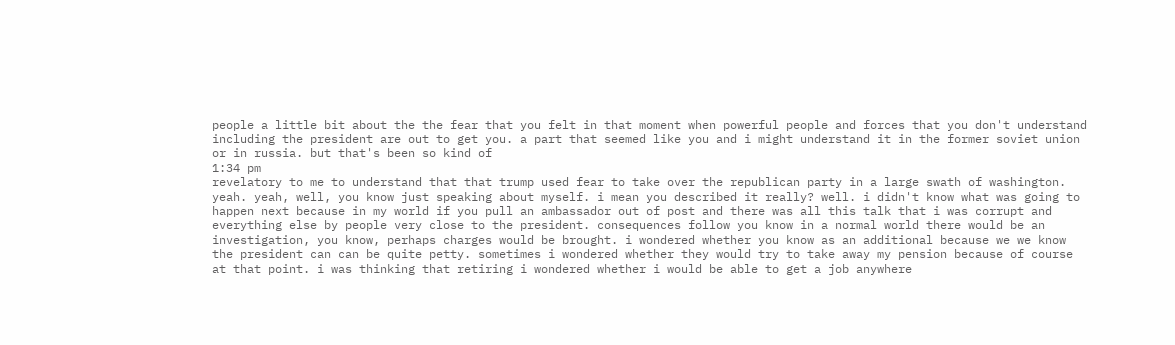people a little bit about the the fear that you felt in that moment when powerful people and forces that you don't understand including the president are out to get you. a part that seemed like you and i might understand it in the former soviet union or in russia. but that's been so kind of
1:34 pm
revelatory to me to understand that that trump used fear to take over the republican party in a large swath of washington. yeah. yeah, well, you know just speaking about myself. i mean you described it really? well. i didn't know what was going to happen next because in my world if you pull an ambassador out of post and there was all this talk that i was corrupt and everything else by people very close to the president. consequences follow you know in a normal world there would be an investigation, you know, perhaps charges would be brought. i wondered whether you know as an additional because we we know the president can can be quite petty. sometimes i wondered whether they would try to take away my pension because of course at that point. i was thinking that retiring i wondered whether i would be able to get a job anywhere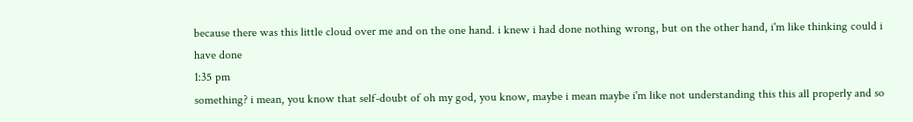because there was this little cloud over me and on the one hand. i knew i had done nothing wrong, but on the other hand, i'm like thinking could i have done
1:35 pm
something? i mean, you know that self-doubt of oh my god, you know, maybe i mean maybe i'm like not understanding this this all properly and so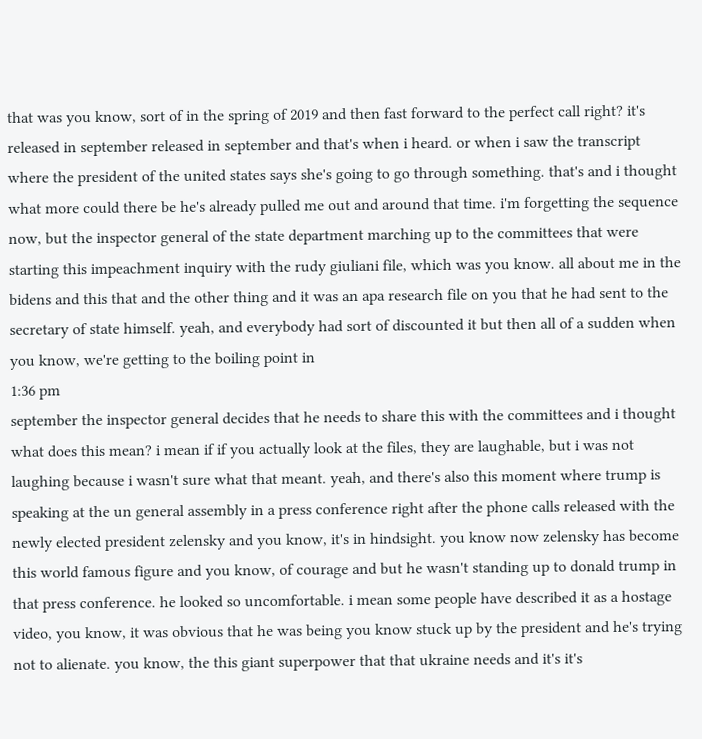that was you know, sort of in the spring of 2019 and then fast forward to the perfect call right? it's released in september released in september and that's when i heard. or when i saw the transcript where the president of the united states says she's going to go through something. that's and i thought what more could there be he's already pulled me out and around that time. i'm forgetting the sequence now, but the inspector general of the state department marching up to the committees that were starting this impeachment inquiry with the rudy giuliani file, which was you know. all about me in the bidens and this that and the other thing and it was an apa research file on you that he had sent to the secretary of state himself. yeah, and everybody had sort of discounted it but then all of a sudden when you know, we're getting to the boiling point in
1:36 pm
september the inspector general decides that he needs to share this with the committees and i thought what does this mean? i mean if if you actually look at the files, they are laughable, but i was not laughing because i wasn't sure what that meant. yeah, and there's also this moment where trump is speaking at the un general assembly in a press conference right after the phone calls released with the newly elected president zelensky and you know, it's in hindsight. you know now zelensky has become this world famous figure and you know, of courage and but he wasn't standing up to donald trump in that press conference. he looked so uncomfortable. i mean some people have described it as a hostage video, you know, it was obvious that he was being you know stuck up by the president and he's trying not to alienate. you know, the this giant superpower that that ukraine needs and it's it's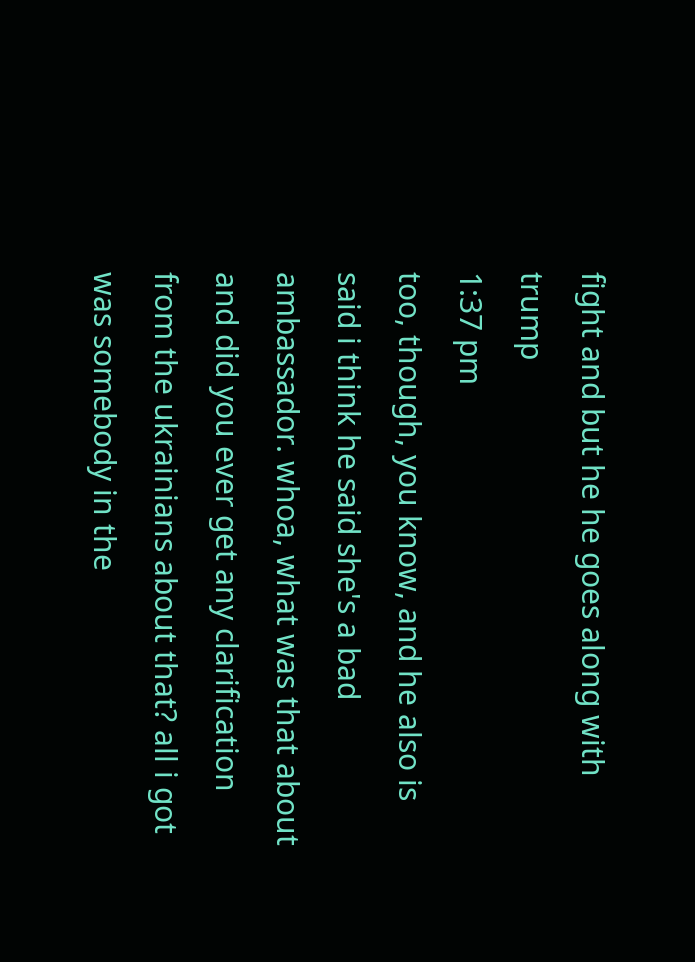fight and but he he goes along with trump
1:37 pm
too, though, you know, and he also is said i think he said she's a bad ambassador. whoa, what was that about and did you ever get any clarification from the ukrainians about that? all i got was somebody in the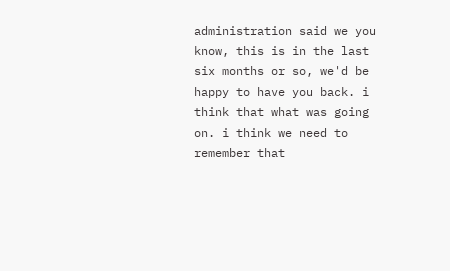administration said we you know, this is in the last six months or so, we'd be happy to have you back. i think that what was going on. i think we need to remember that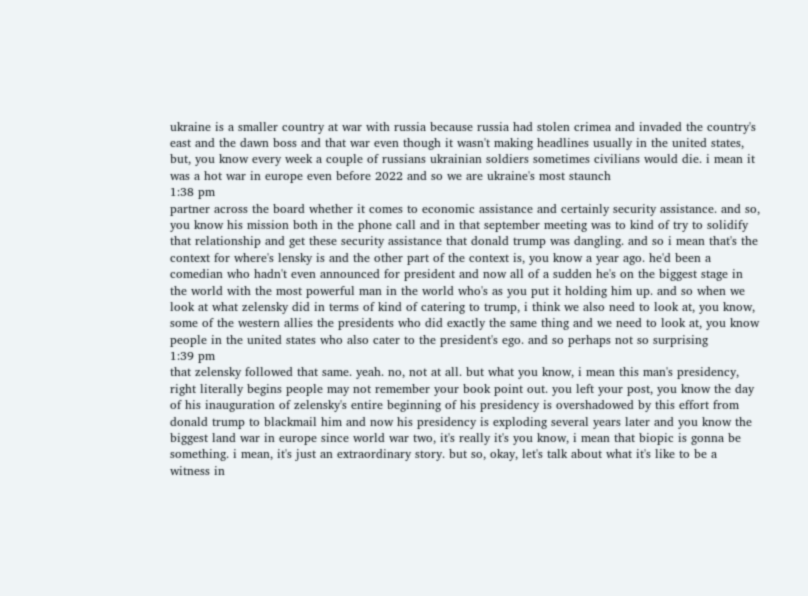ukraine is a smaller country at war with russia because russia had stolen crimea and invaded the country's east and the dawn boss and that war even though it wasn't making headlines usually in the united states, but, you know every week a couple of russians ukrainian soldiers sometimes civilians would die. i mean it was a hot war in europe even before 2022 and so we are ukraine's most staunch
1:38 pm
partner across the board whether it comes to economic assistance and certainly security assistance. and so, you know his mission both in the phone call and in that september meeting was to kind of try to solidify that relationship and get these security assistance that donald trump was dangling. and so i mean that's the context for where's lensky is and the other part of the context is, you know a year ago. he'd been a comedian who hadn't even announced for president and now all of a sudden he's on the biggest stage in the world with the most powerful man in the world who's as you put it holding him up. and so when we look at what zelensky did in terms of kind of catering to trump, i think we also need to look at, you know, some of the western allies the presidents who did exactly the same thing and we need to look at, you know people in the united states who also cater to the president's ego. and so perhaps not so surprising
1:39 pm
that zelensky followed that same. yeah. no, not at all. but what you know, i mean this man's presidency, right literally begins people may not remember your book point out. you left your post, you know the day of his inauguration of zelensky's entire beginning of his presidency is overshadowed by this effort from donald trump to blackmail him and now his presidency is exploding several years later and you know the biggest land war in europe since world war two, it's really it's you know, i mean that biopic is gonna be something. i mean, it's just an extraordinary story. but so, okay, let's talk about what it's like to be a witness in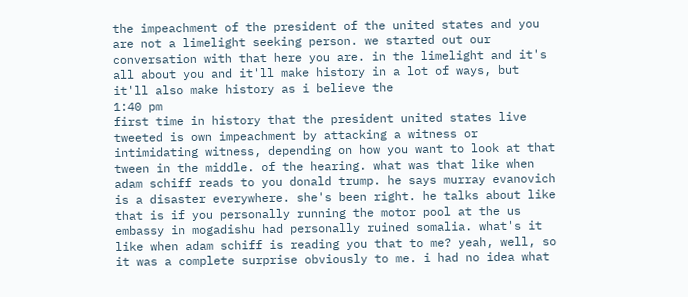the impeachment of the president of the united states and you are not a limelight seeking person. we started out our conversation with that here you are. in the limelight and it's all about you and it'll make history in a lot of ways, but it'll also make history as i believe the
1:40 pm
first time in history that the president united states live tweeted is own impeachment by attacking a witness or intimidating witness, depending on how you want to look at that tween in the middle. of the hearing. what was that like when adam schiff reads to you donald trump. he says murray evanovich is a disaster everywhere. she's been right. he talks about like that is if you personally running the motor pool at the us embassy in mogadishu had personally ruined somalia. what's it like when adam schiff is reading you that to me? yeah, well, so it was a complete surprise obviously to me. i had no idea what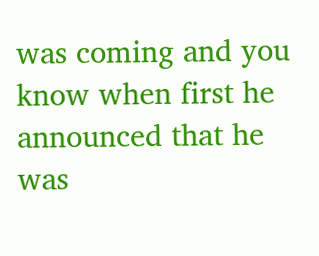was coming and you know when first he announced that he was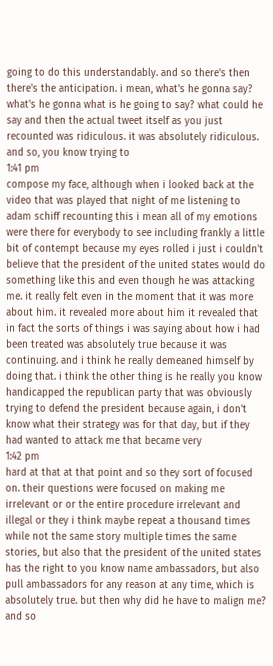going to do this understandably. and so there's then there's the anticipation. i mean, what's he gonna say? what's he gonna what is he going to say? what could he say and then the actual tweet itself as you just recounted was ridiculous. it was absolutely ridiculous. and so, you know trying to
1:41 pm
compose my face, although when i looked back at the video that was played that night of me listening to adam schiff recounting this i mean all of my emotions were there for everybody to see including frankly a little bit of contempt because my eyes rolled i just i couldn't believe that the president of the united states would do something like this and even though he was attacking me. it really felt even in the moment that it was more about him. it revealed more about him it revealed that in fact the sorts of things i was saying about how i had been treated was absolutely true because it was continuing. and i think he really demeaned himself by doing that. i think the other thing is he really you know handicapped the republican party that was obviously trying to defend the president because again, i don't know what their strategy was for that day, but if they had wanted to attack me that became very
1:42 pm
hard at that at that point and so they sort of focused on. their questions were focused on making me irrelevant or or the entire procedure irrelevant and illegal or they i think maybe repeat a thousand times while not the same story multiple times the same stories, but also that the president of the united states has the right to you know name ambassadors, but also pull ambassadors for any reason at any time, which is absolutely true. but then why did he have to malign me? and so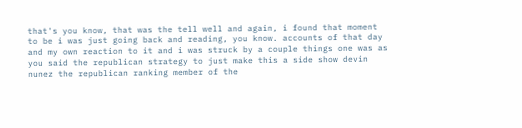that's you know, that was the tell well and again, i found that moment to be i was just going back and reading, you know. accounts of that day and my own reaction to it and i was struck by a couple things one was as you said the republican strategy to just make this a side show devin nunez the republican ranking member of the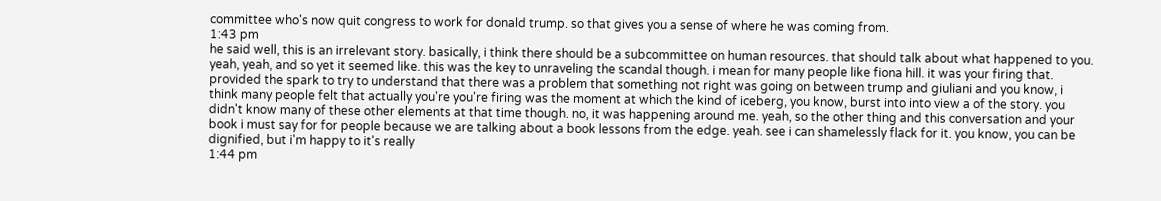committee who's now quit congress to work for donald trump. so that gives you a sense of where he was coming from.
1:43 pm
he said well, this is an irrelevant story. basically, i think there should be a subcommittee on human resources. that should talk about what happened to you. yeah, yeah, and so yet it seemed like. this was the key to unraveling the scandal though. i mean for many people like fiona hill. it was your firing that. provided the spark to try to understand that there was a problem that something not right was going on between trump and giuliani and you know, i think many people felt that actually you're you're firing was the moment at which the kind of iceberg, you know, burst into into view a of the story. you didn't know many of these other elements at that time though. no, it was happening around me. yeah, so the other thing and this conversation and your book i must say for for people because we are talking about a book lessons from the edge. yeah. see i can shamelessly flack for it. you know, you can be dignified, but i'm happy to it's really
1:44 pm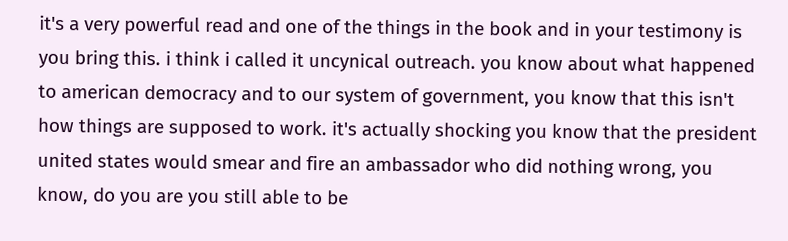it's a very powerful read and one of the things in the book and in your testimony is you bring this. i think i called it uncynical outreach. you know about what happened to american democracy and to our system of government, you know that this isn't how things are supposed to work. it's actually shocking you know that the president united states would smear and fire an ambassador who did nothing wrong, you know, do you are you still able to be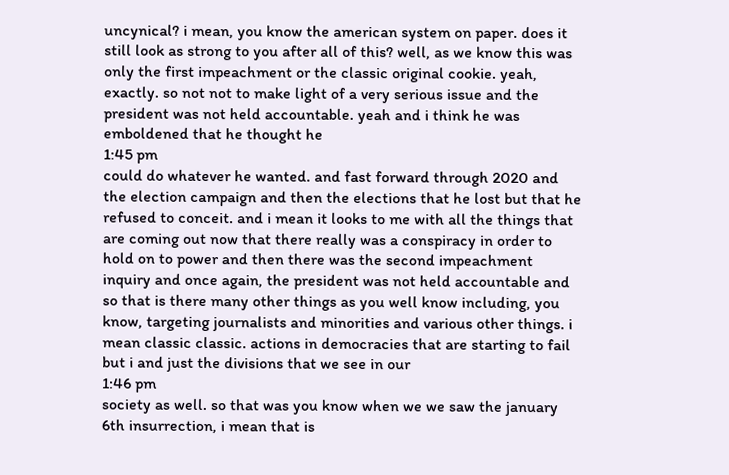uncynical? i mean, you know the american system on paper. does it still look as strong to you after all of this? well, as we know this was only the first impeachment or the classic original cookie. yeah, exactly. so not not to make light of a very serious issue and the president was not held accountable. yeah and i think he was emboldened that he thought he
1:45 pm
could do whatever he wanted. and fast forward through 2020 and the election campaign and then the elections that he lost but that he refused to conceit. and i mean it looks to me with all the things that are coming out now that there really was a conspiracy in order to hold on to power and then there was the second impeachment inquiry and once again, the president was not held accountable and so that is there many other things as you well know including, you know, targeting journalists and minorities and various other things. i mean classic classic. actions in democracies that are starting to fail but i and just the divisions that we see in our
1:46 pm
society as well. so that was you know when we we saw the january 6th insurrection, i mean that is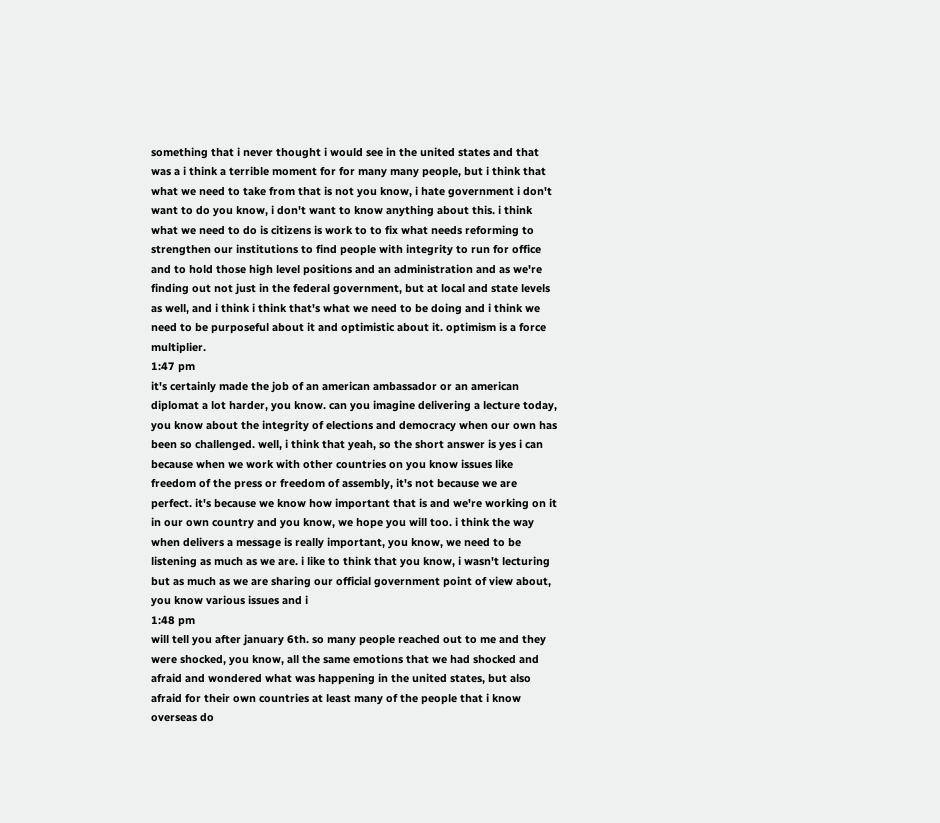something that i never thought i would see in the united states and that was a i think a terrible moment for for many many people, but i think that what we need to take from that is not you know, i hate government i don't want to do you know, i don't want to know anything about this. i think what we need to do is citizens is work to to fix what needs reforming to strengthen our institutions to find people with integrity to run for office and to hold those high level positions and an administration and as we're finding out not just in the federal government, but at local and state levels as well, and i think i think that's what we need to be doing and i think we need to be purposeful about it and optimistic about it. optimism is a force multiplier.
1:47 pm
it's certainly made the job of an american ambassador or an american diplomat a lot harder, you know. can you imagine delivering a lecture today, you know about the integrity of elections and democracy when our own has been so challenged. well, i think that yeah, so the short answer is yes i can because when we work with other countries on you know issues like freedom of the press or freedom of assembly, it's not because we are perfect. it's because we know how important that is and we're working on it in our own country and you know, we hope you will too. i think the way when delivers a message is really important, you know, we need to be listening as much as we are. i like to think that you know, i wasn't lecturing but as much as we are sharing our official government point of view about, you know various issues and i
1:48 pm
will tell you after january 6th. so many people reached out to me and they were shocked, you know, all the same emotions that we had shocked and afraid and wondered what was happening in the united states, but also afraid for their own countries at least many of the people that i know overseas do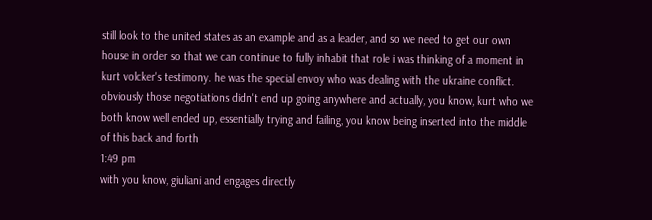still look to the united states as an example and as a leader, and so we need to get our own house in order so that we can continue to fully inhabit that role i was thinking of a moment in kurt volcker's testimony. he was the special envoy who was dealing with the ukraine conflict. obviously those negotiations didn't end up going anywhere and actually, you know, kurt who we both know well ended up, essentially trying and failing, you know being inserted into the middle of this back and forth
1:49 pm
with you know, giuliani and engages directly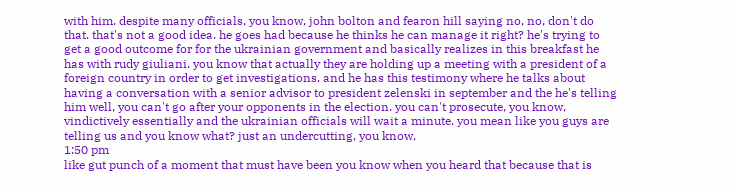with him. despite many officials, you know, john bolton and fearon hill saying no, no, don't do that. that's not a good idea. he goes had because he thinks he can manage it right? he's trying to get a good outcome for for the ukrainian government and basically realizes in this breakfast he has with rudy giuliani. you know that actually they are holding up a meeting with a president of a foreign country in order to get investigations. and he has this testimony where he talks about having a conversation with a senior advisor to president zelenski in september and the he's telling him well, you can't go after your opponents in the election. you can't prosecute, you know, vindictively essentially and the ukrainian officials will wait a minute. you mean like you guys are telling us and you know what? just an undercutting, you know,
1:50 pm
like gut punch of a moment that must have been you know when you heard that because that is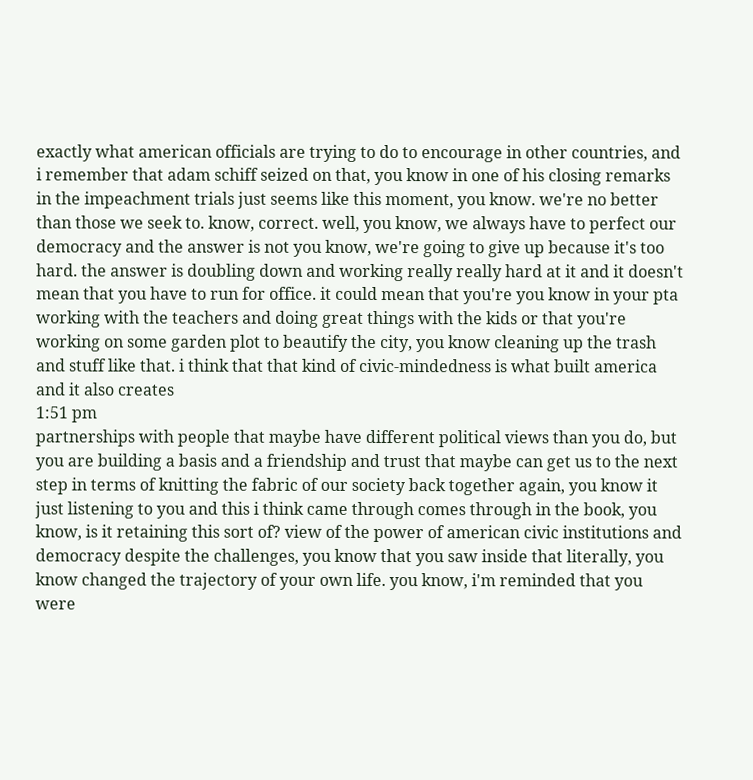exactly what american officials are trying to do to encourage in other countries, and i remember that adam schiff seized on that, you know in one of his closing remarks in the impeachment trials just seems like this moment, you know. we're no better than those we seek to. know, correct. well, you know, we always have to perfect our democracy and the answer is not you know, we're going to give up because it's too hard. the answer is doubling down and working really really hard at it and it doesn't mean that you have to run for office. it could mean that you're you know in your pta working with the teachers and doing great things with the kids or that you're working on some garden plot to beautify the city, you know cleaning up the trash and stuff like that. i think that that kind of civic-mindedness is what built america and it also creates
1:51 pm
partnerships with people that maybe have different political views than you do, but you are building a basis and a friendship and trust that maybe can get us to the next step in terms of knitting the fabric of our society back together again, you know it just listening to you and this i think came through comes through in the book, you know, is it retaining this sort of? view of the power of american civic institutions and democracy despite the challenges, you know that you saw inside that literally, you know changed the trajectory of your own life. you know, i'm reminded that you were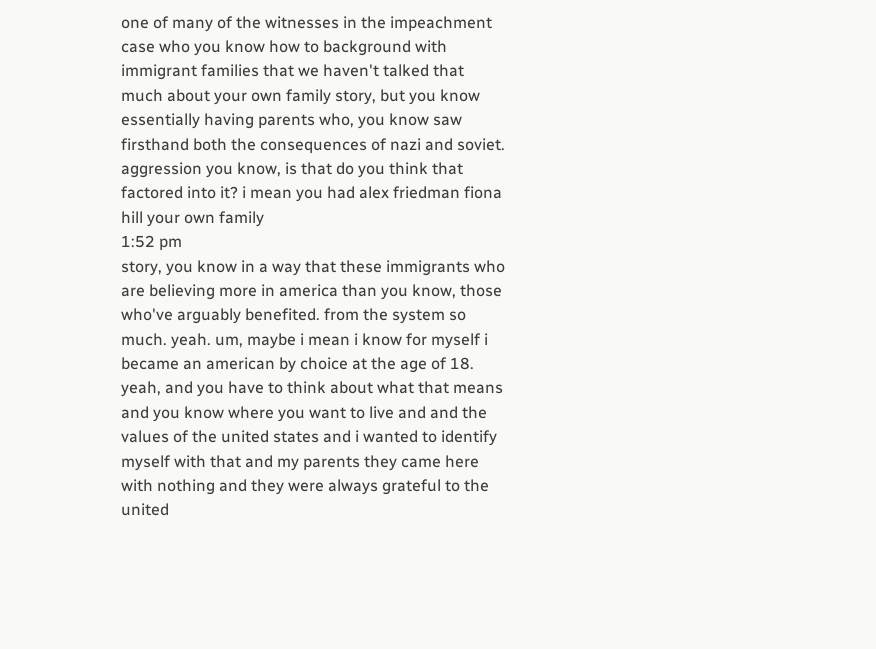one of many of the witnesses in the impeachment case who you know how to background with immigrant families that we haven't talked that much about your own family story, but you know essentially having parents who, you know saw firsthand both the consequences of nazi and soviet. aggression you know, is that do you think that factored into it? i mean you had alex friedman fiona hill your own family
1:52 pm
story, you know in a way that these immigrants who are believing more in america than you know, those who've arguably benefited. from the system so much. yeah. um, maybe i mean i know for myself i became an american by choice at the age of 18. yeah, and you have to think about what that means and you know where you want to live and and the values of the united states and i wanted to identify myself with that and my parents they came here with nothing and they were always grateful to the united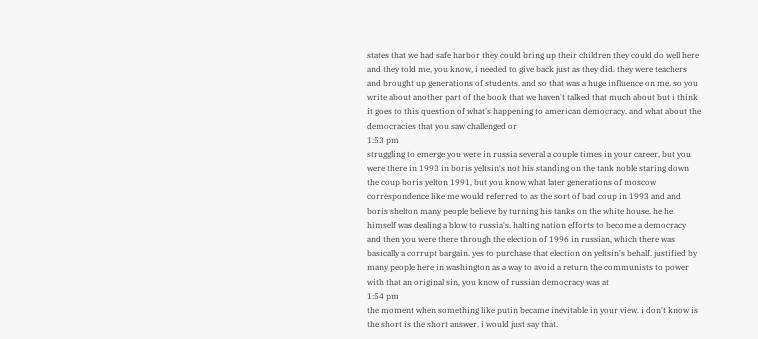states that we had safe harbor they could bring up their children they could do well here and they told me, you know, i needed to give back just as they did. they were teachers and brought up generations of students. and so that was a huge influence on me. so you write about another part of the book that we haven't talked that much about but i think it goes to this question of what's happening to american democracy. and what about the democracies that you saw challenged or
1:53 pm
struggling to emerge you were in russia several a couple times in your career, but you were there in 1993 in boris yeltsin's not his standing on the tank noble staring down the coup boris yelton 1991, but you know what later generations of moscow correspondence like me would referred to as the sort of bad coup in 1993 and and boris shelton many people believe by turning his tanks on the white house. he he himself was dealing a blow to russia's. halting nation efforts to become a democracy and then you were there through the election of 1996 in russian, which there was basically a corrupt bargain. yes to purchase that election on yeltsin's behalf. justified by many people here in washington as a way to avoid a return the communists to power with that an original sin, you know of russian democracy was at
1:54 pm
the moment when something like putin became inevitable in your view. i don't know is the short is the short answer. i would just say that.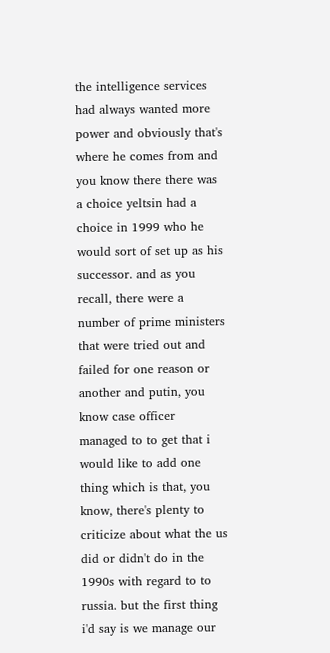the intelligence services had always wanted more power and obviously that's where he comes from and you know there there was a choice yeltsin had a choice in 1999 who he would sort of set up as his successor. and as you recall, there were a number of prime ministers that were tried out and failed for one reason or another and putin, you know case officer managed to to get that i would like to add one thing which is that, you know, there's plenty to criticize about what the us did or didn't do in the 1990s with regard to to russia. but the first thing i'd say is we manage our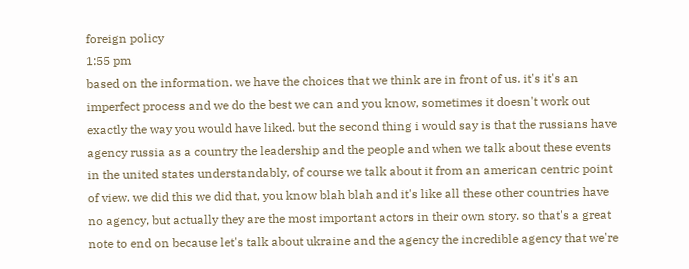foreign policy
1:55 pm
based on the information. we have the choices that we think are in front of us. it's it's an imperfect process and we do the best we can and you know, sometimes it doesn't work out exactly the way you would have liked. but the second thing i would say is that the russians have agency russia as a country the leadership and the people and when we talk about these events in the united states understandably, of course we talk about it from an american centric point of view. we did this we did that, you know blah blah and it's like all these other countries have no agency, but actually they are the most important actors in their own story. so that's a great note to end on because let's talk about ukraine and the agency the incredible agency that we're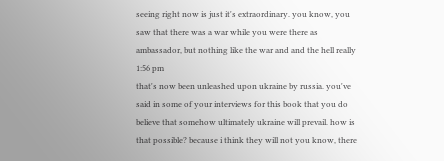seeing right now is just it's extraordinary. you know, you saw that there was a war while you were there as ambassador, but nothing like the war and and the hell really
1:56 pm
that's now been unleashed upon ukraine by russia. you've said in some of your interviews for this book that you do believe that somehow ultimately ukraine will prevail. how is that possible? because i think they will not you know, there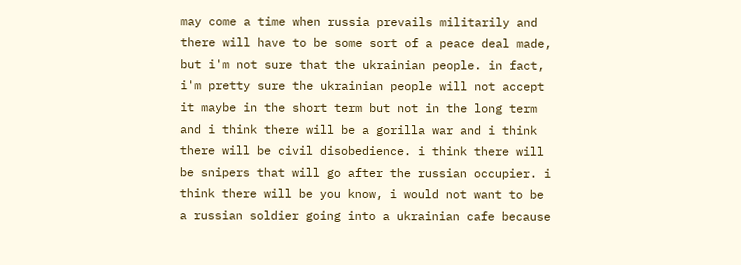may come a time when russia prevails militarily and there will have to be some sort of a peace deal made, but i'm not sure that the ukrainian people. in fact, i'm pretty sure the ukrainian people will not accept it maybe in the short term but not in the long term and i think there will be a gorilla war and i think there will be civil disobedience. i think there will be snipers that will go after the russian occupier. i think there will be you know, i would not want to be a russian soldier going into a ukrainian cafe because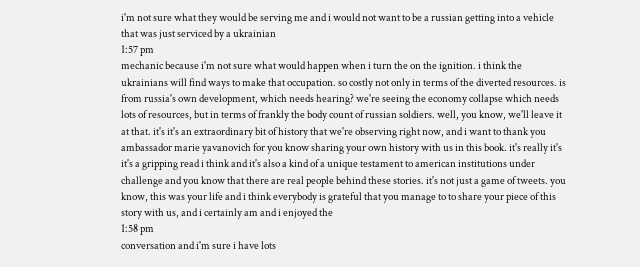i'm not sure what they would be serving me and i would not want to be a russian getting into a vehicle that was just serviced by a ukrainian
1:57 pm
mechanic because i'm not sure what would happen when i turn the on the ignition. i think the ukrainians will find ways to make that occupation. so costly not only in terms of the diverted resources. is from russia's own development, which needs hearing? we're seeing the economy collapse which needs lots of resources, but in terms of frankly the body count of russian soldiers. well, you know, we'll leave it at that. it's it's an extraordinary bit of history that we're observing right now, and i want to thank you ambassador marie yavanovich for you know sharing your own history with us in this book. it's really it's it's a gripping read i think and it's also a kind of a unique testament to american institutions under challenge and you know that there are real people behind these stories. it's not just a game of tweets. you know, this was your life and i think everybody is grateful that you manage to to share your piece of this story with us, and i certainly am and i enjoyed the
1:58 pm
conversation and i'm sure i have lots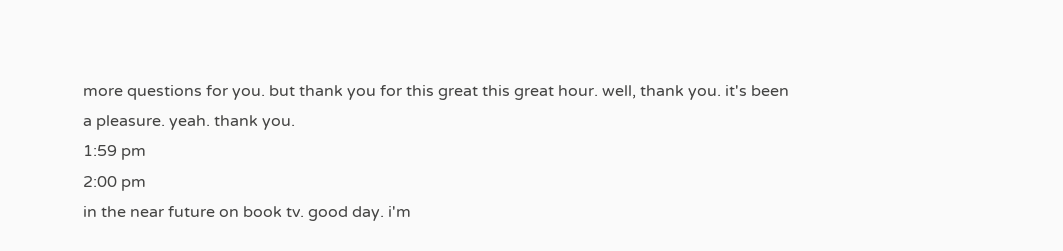more questions for you. but thank you for this great this great hour. well, thank you. it's been a pleasure. yeah. thank you.
1:59 pm
2:00 pm
in the near future on book tv. good day. i'm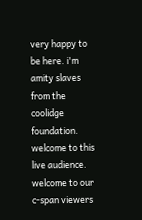very happy to be here. i'm amity slaves from the coolidge foundation. welcome to this live audience. welcome to our c-span viewers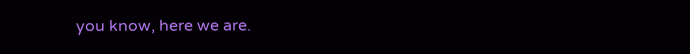you know, here we are.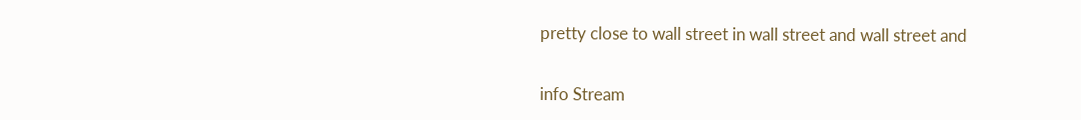pretty close to wall street in wall street and wall street and


info Stream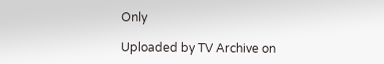Only

Uploaded by TV Archive on